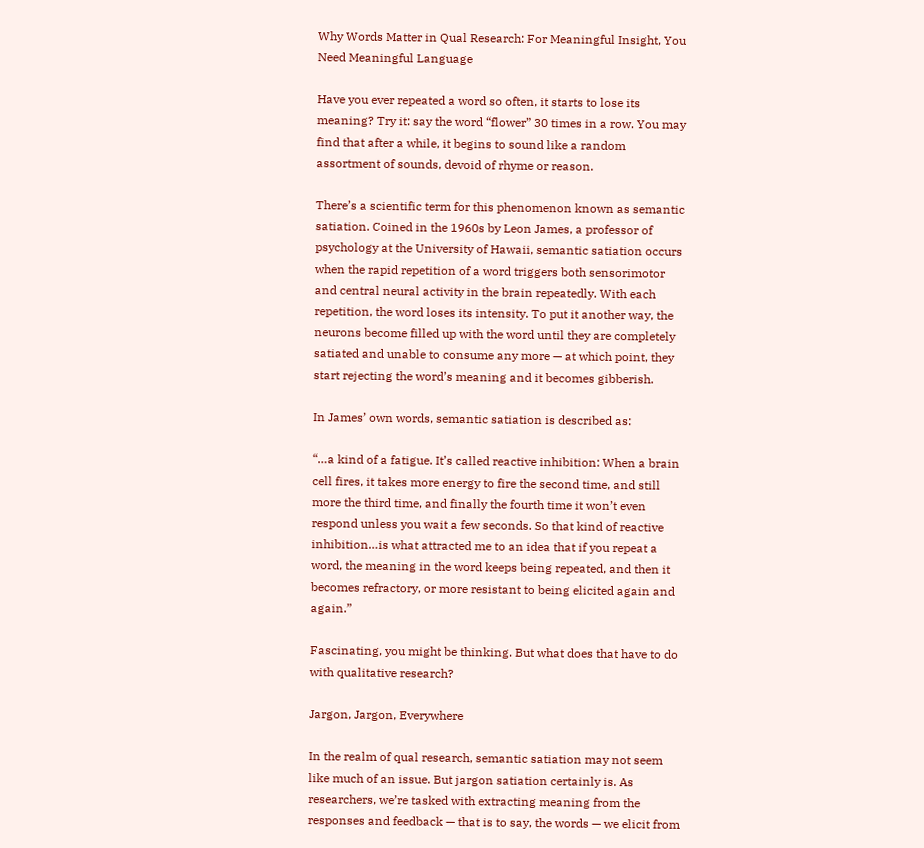Why Words Matter in Qual Research: For Meaningful Insight, You Need Meaningful Language

Have you ever repeated a word so often, it starts to lose its meaning? Try it: say the word “flower” 30 times in a row. You may find that after a while, it begins to sound like a random assortment of sounds, devoid of rhyme or reason.

There’s a scientific term for this phenomenon known as semantic satiation. Coined in the 1960s by Leon James, a professor of psychology at the University of Hawaii, semantic satiation occurs when the rapid repetition of a word triggers both sensorimotor and central neural activity in the brain repeatedly. With each repetition, the word loses its intensity. To put it another way, the neurons become filled up with the word until they are completely satiated and unable to consume any more — at which point, they start rejecting the word’s meaning and it becomes gibberish.

In James’ own words, semantic satiation is described as:

“…a kind of a fatigue. It’s called reactive inhibition: When a brain cell fires, it takes more energy to fire the second time, and still more the third time, and finally the fourth time it won’t even respond unless you wait a few seconds. So that kind of reactive inhibition…is what attracted me to an idea that if you repeat a word, the meaning in the word keeps being repeated, and then it becomes refractory, or more resistant to being elicited again and again.”

Fascinating, you might be thinking. But what does that have to do with qualitative research?

Jargon, Jargon, Everywhere

In the realm of qual research, semantic satiation may not seem like much of an issue. But jargon satiation certainly is. As researchers, we’re tasked with extracting meaning from the responses and feedback — that is to say, the words — we elicit from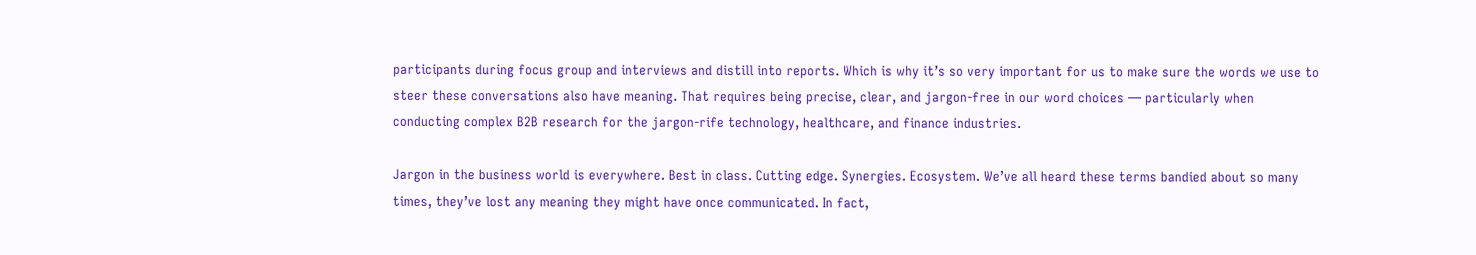participants during focus group and interviews and distill into reports. Which is why it’s so very important for us to make sure the words we use to steer these conversations also have meaning. That requires being precise, clear, and jargon-free in our word choices — particularly when conducting complex B2B research for the jargon-rife technology, healthcare, and finance industries.

Jargon in the business world is everywhere. Best in class. Cutting edge. Synergies. Ecosystem. We’ve all heard these terms bandied about so many times, they’ve lost any meaning they might have once communicated. In fact,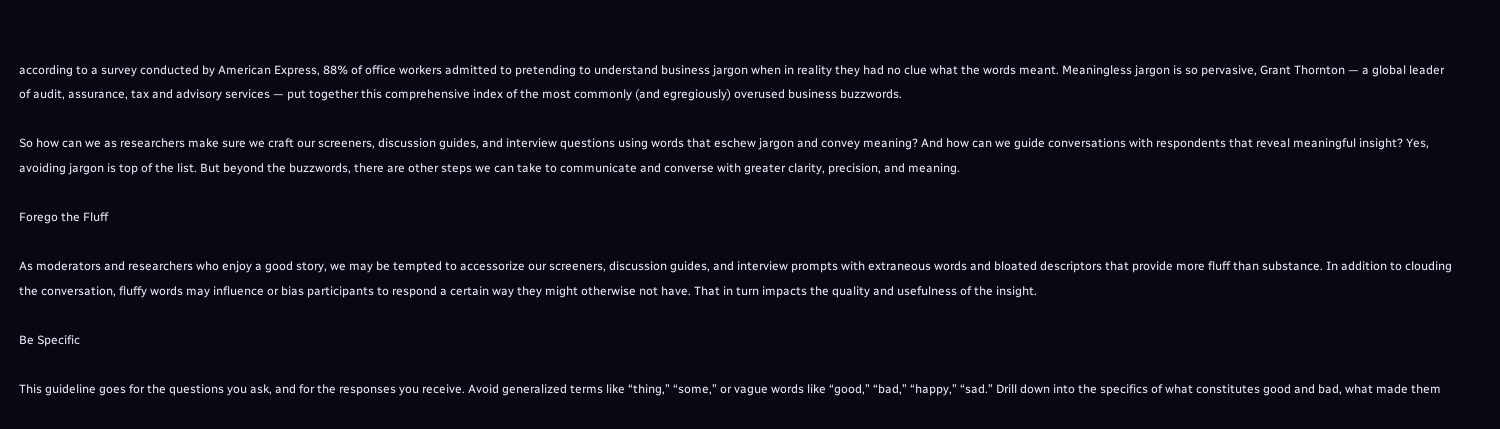according to a survey conducted by American Express, 88% of office workers admitted to pretending to understand business jargon when in reality they had no clue what the words meant. Meaningless jargon is so pervasive, Grant Thornton — a global leader of audit, assurance, tax and advisory services — put together this comprehensive index of the most commonly (and egregiously) overused business buzzwords.

So how can we as researchers make sure we craft our screeners, discussion guides, and interview questions using words that eschew jargon and convey meaning? And how can we guide conversations with respondents that reveal meaningful insight? Yes, avoiding jargon is top of the list. But beyond the buzzwords, there are other steps we can take to communicate and converse with greater clarity, precision, and meaning.

Forego the Fluff

As moderators and researchers who enjoy a good story, we may be tempted to accessorize our screeners, discussion guides, and interview prompts with extraneous words and bloated descriptors that provide more fluff than substance. In addition to clouding the conversation, fluffy words may influence or bias participants to respond a certain way they might otherwise not have. That in turn impacts the quality and usefulness of the insight.

Be Specific

This guideline goes for the questions you ask, and for the responses you receive. Avoid generalized terms like “thing,” “some,” or vague words like “good,” “bad,” “happy,” “sad.” Drill down into the specifics of what constitutes good and bad, what made them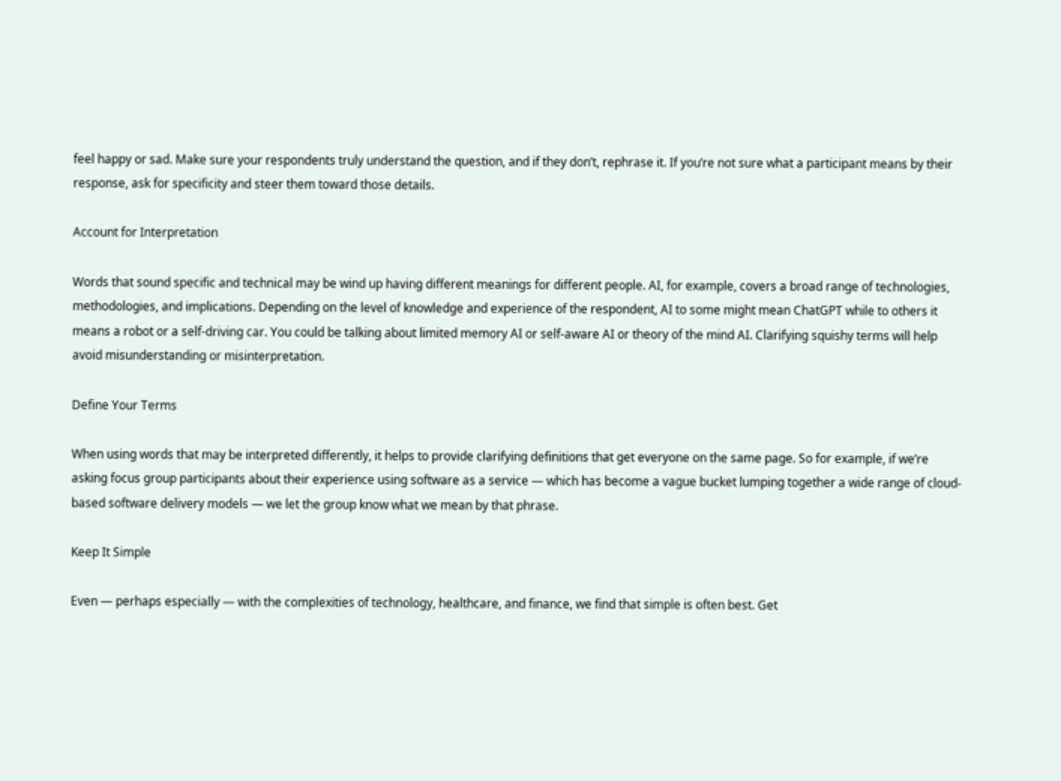feel happy or sad. Make sure your respondents truly understand the question, and if they don’t, rephrase it. If you’re not sure what a participant means by their response, ask for specificity and steer them toward those details.

Account for Interpretation

Words that sound specific and technical may be wind up having different meanings for different people. AI, for example, covers a broad range of technologies, methodologies, and implications. Depending on the level of knowledge and experience of the respondent, AI to some might mean ChatGPT while to others it means a robot or a self-driving car. You could be talking about limited memory AI or self-aware AI or theory of the mind AI. Clarifying squishy terms will help avoid misunderstanding or misinterpretation.

Define Your Terms

When using words that may be interpreted differently, it helps to provide clarifying definitions that get everyone on the same page. So for example, if we’re asking focus group participants about their experience using software as a service — which has become a vague bucket lumping together a wide range of cloud-based software delivery models — we let the group know what we mean by that phrase.

Keep It Simple

Even — perhaps especially — with the complexities of technology, healthcare, and finance, we find that simple is often best. Get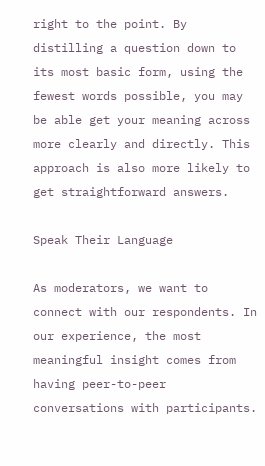right to the point. By distilling a question down to its most basic form, using the fewest words possible, you may be able get your meaning across more clearly and directly. This approach is also more likely to get straightforward answers.

Speak Their Language

As moderators, we want to connect with our respondents. In our experience, the most meaningful insight comes from having peer-to-peer conversations with participants.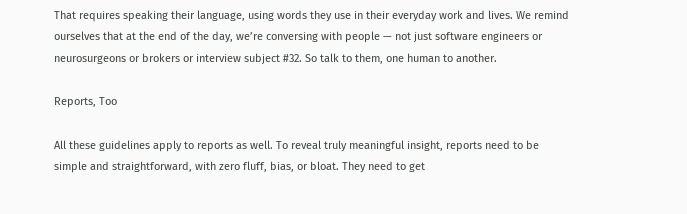That requires speaking their language, using words they use in their everyday work and lives. We remind ourselves that at the end of the day, we’re conversing with people — not just software engineers or neurosurgeons or brokers or interview subject #32. So talk to them, one human to another.

Reports, Too

All these guidelines apply to reports as well. To reveal truly meaningful insight, reports need to be simple and straightforward, with zero fluff, bias, or bloat. They need to get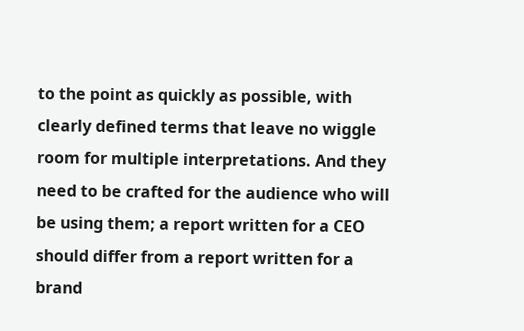to the point as quickly as possible, with clearly defined terms that leave no wiggle room for multiple interpretations. And they need to be crafted for the audience who will be using them; a report written for a CEO should differ from a report written for a brand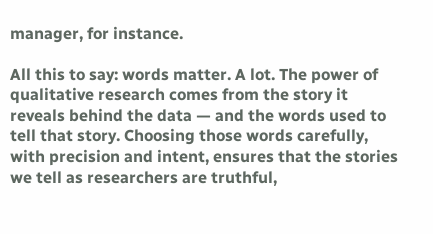manager, for instance.

All this to say: words matter. A lot. The power of qualitative research comes from the story it reveals behind the data — and the words used to tell that story. Choosing those words carefully, with precision and intent, ensures that the stories we tell as researchers are truthful,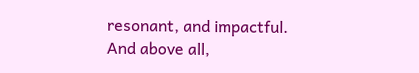resonant, and impactful. And above all,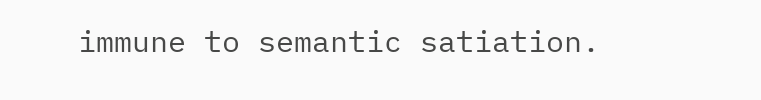immune to semantic satiation.